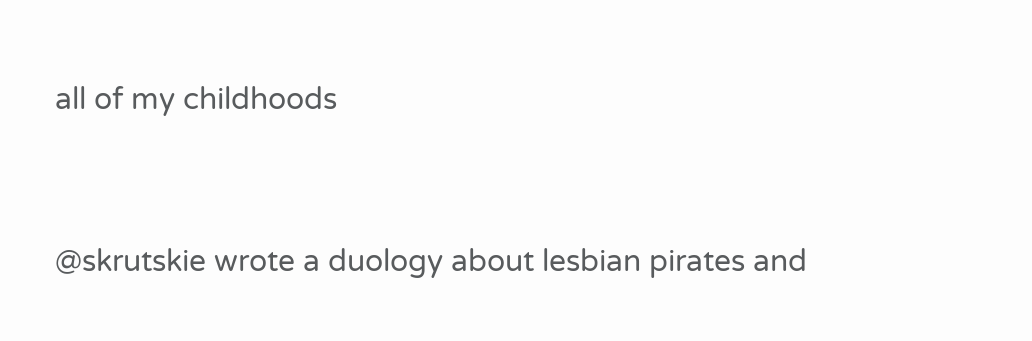all of my childhoods


@skrutskie wrote a duology about lesbian pirates and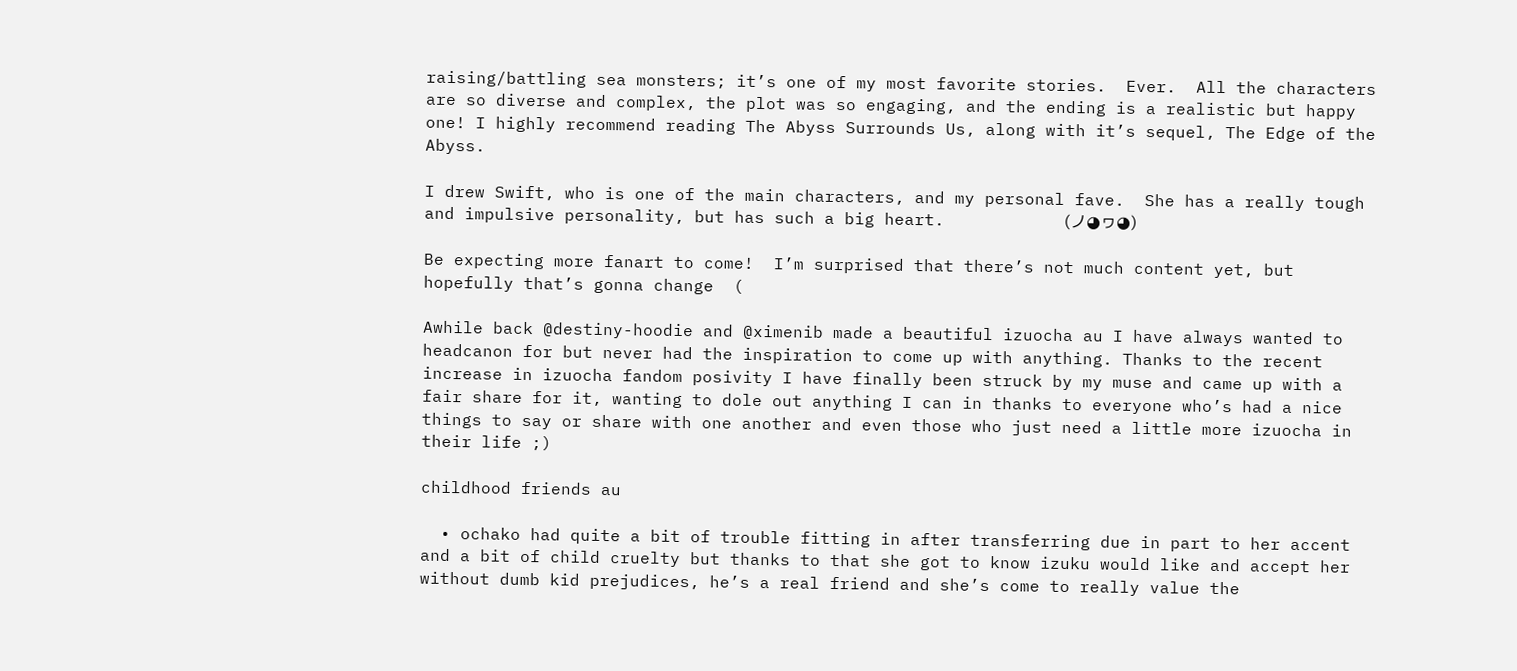raising/battling sea monsters; it’s one of my most favorite stories.  Ever.  All the characters are so diverse and complex, the plot was so engaging, and the ending is a realistic but happy one! I highly recommend reading The Abyss Surrounds Us, along with it’s sequel, The Edge of the Abyss.

I drew Swift, who is one of the main characters, and my personal fave.  She has a really tough and impulsive personality, but has such a big heart.            (ノ◕ヮ◕)

Be expecting more fanart to come!  I’m surprised that there’s not much content yet, but hopefully that’s gonna change  (

Awhile back @destiny-hoodie and @ximenib made a beautiful izuocha au I have always wanted to headcanon for but never had the inspiration to come up with anything. Thanks to the recent increase in izuocha fandom posivity I have finally been struck by my muse and came up with a fair share for it, wanting to dole out anything I can in thanks to everyone who’s had a nice things to say or share with one another and even those who just need a little more izuocha in their life ;)

childhood friends au

  • ochako had quite a bit of trouble fitting in after transferring due in part to her accent and a bit of child cruelty but thanks to that she got to know izuku would like and accept her without dumb kid prejudices, he’s a real friend and she’s come to really value the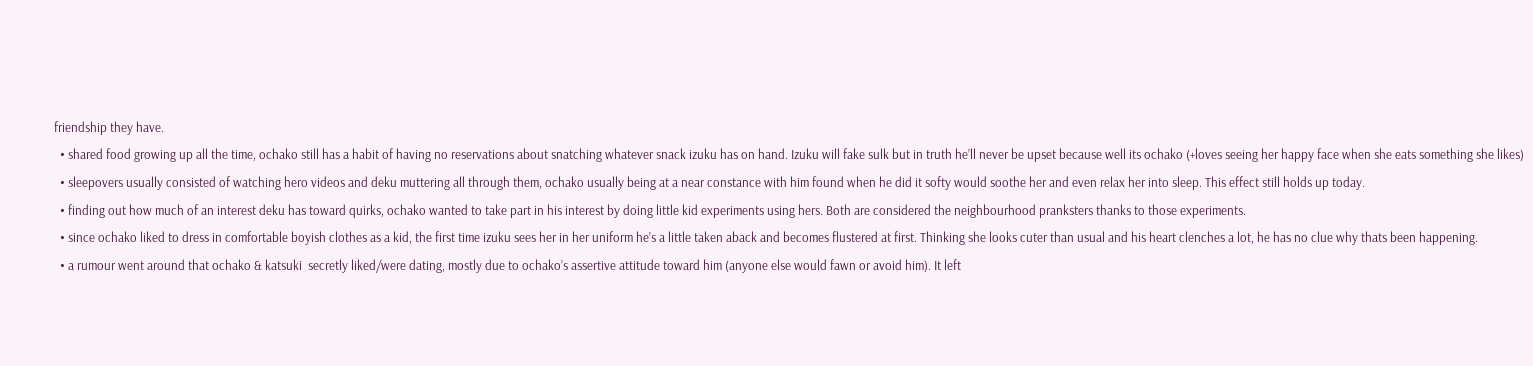friendship they have.
  • shared food growing up all the time, ochako still has a habit of having no reservations about snatching whatever snack izuku has on hand. Izuku will fake sulk but in truth he’ll never be upset because well its ochako (+loves seeing her happy face when she eats something she likes)
  • sleepovers usually consisted of watching hero videos and deku muttering all through them, ochako usually being at a near constance with him found when he did it softy would soothe her and even relax her into sleep. This effect still holds up today.
  • finding out how much of an interest deku has toward quirks, ochako wanted to take part in his interest by doing little kid experiments using hers. Both are considered the neighbourhood pranksters thanks to those experiments.
  • since ochako liked to dress in comfortable boyish clothes as a kid, the first time izuku sees her in her uniform he’s a little taken aback and becomes flustered at first. Thinking she looks cuter than usual and his heart clenches a lot, he has no clue why thats been happening.
  • a rumour went around that ochako & katsuki  secretly liked/were dating, mostly due to ochako’s assertive attitude toward him (anyone else would fawn or avoid him). It left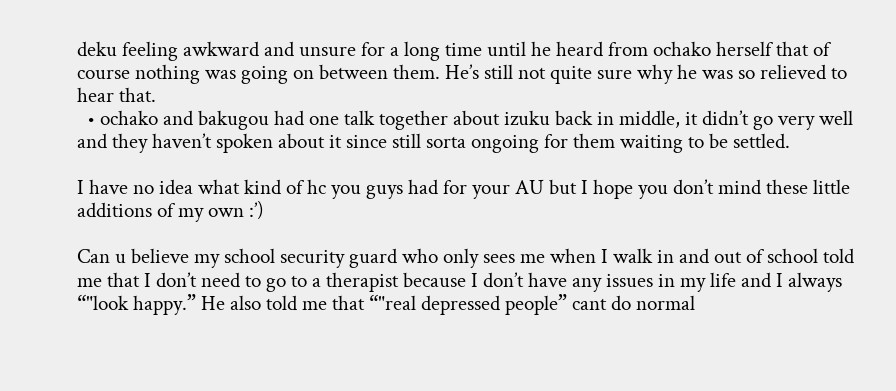deku feeling awkward and unsure for a long time until he heard from ochako herself that of course nothing was going on between them. He’s still not quite sure why he was so relieved to hear that.
  • ochako and bakugou had one talk together about izuku back in middle, it didn’t go very well and they haven’t spoken about it since still sorta ongoing for them waiting to be settled.

I have no idea what kind of hc you guys had for your AU but I hope you don’t mind these little additions of my own :’)

Can u believe my school security guard who only sees me when I walk in and out of school told me that I don’t need to go to a therapist because I don’t have any issues in my life and I always “"look happy.” He also told me that “"real depressed people” cant do normal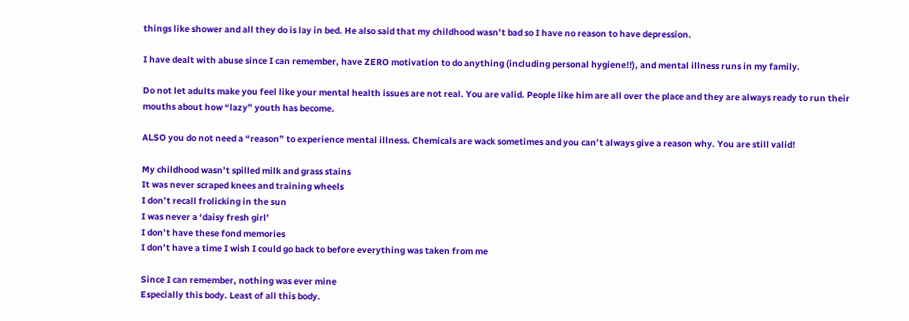things like shower and all they do is lay in bed. He also said that my childhood wasn’t bad so I have no reason to have depression.

I have dealt with abuse since I can remember, have ZERO motivation to do anything (including personal hygiene!!), and mental illness runs in my family.

Do not let adults make you feel like your mental health issues are not real. You are valid. People like him are all over the place and they are always ready to run their mouths about how “lazy” youth has become.

ALSO you do not need a “reason” to experience mental illness. Chemicals are wack sometimes and you can’t always give a reason why. You are still valid!

My childhood wasn’t spilled milk and grass stains
It was never scraped knees and training wheels
I don’t recall frolicking in the sun
I was never a ‘daisy fresh girl’
I don’t have these fond memories
I don’t have a time I wish I could go back to before everything was taken from me

Since I can remember, nothing was ever mine
Especially this body. Least of all this body.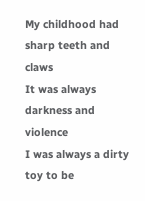My childhood had sharp teeth and claws
It was always darkness and violence
I was always a dirty toy to be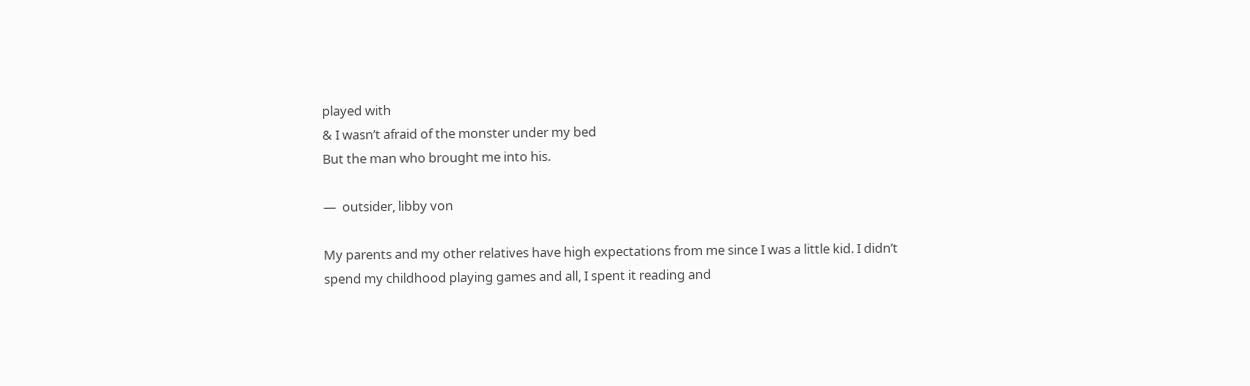played with
& I wasn’t afraid of the monster under my bed
But the man who brought me into his.

—  outsider, libby von

My parents and my other relatives have high expectations from me since I was a little kid. I didn’t spend my childhood playing games and all, I spent it reading and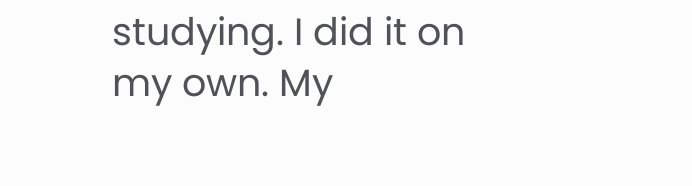studying. I did it on my own. My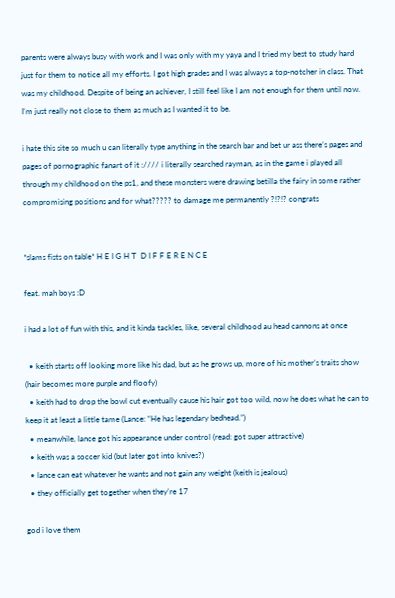parents were always busy with work and I was only with my yaya and I tried my best to study hard just for them to notice all my efforts. I got high grades and I was always a top-notcher in class. That was my childhood. Despite of being an achiever, I still feel like I am not enough for them until now. I’m just really not close to them as much as I wanted it to be.

i hate this site so much u can literally type anything in the search bar and bet ur ass there’s pages and pages of pornographic fanart of it ://// i literally searched rayman, as in the game i played all through my childhood on the ps1, and these monsters were drawing betilla the fairy in some rather compromising positions and for what????? to damage me permanently ?!?!? congrats


*slams fists on table* H E I G H T  D I F F E R E N C E

feat. mah boys :D

i had a lot of fun with this, and it kinda tackles, like, several childhood au head cannons at once

  • keith starts off looking more like his dad, but as he grows up, more of his mother’s traits show (hair becomes more purple and floofy)
  • keith had to drop the bowl cut eventually cause his hair got too wild, now he does what he can to keep it at least a little tame (Lance: “He has legendary bedhead.”)
  • meanwhile, lance got his appearance under control (read: got super attractive)
  • keith was a soccer kid (but later got into knives?)
  • lance can eat whatever he wants and not gain any weight (keith is jealous)
  • they officially get together when they’re 17

god i love them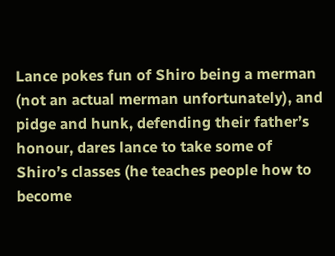Lance pokes fun of Shiro being a merman (not an actual merman unfortunately), and pidge and hunk, defending their father’s honour, dares lance to take some of Shiro’s classes (he teaches people how to become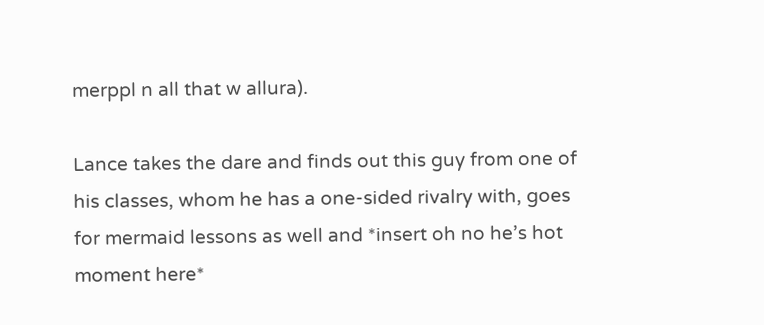merppl n all that w allura).

Lance takes the dare and finds out this guy from one of his classes, whom he has a one-sided rivalry with, goes for mermaid lessons as well and *insert oh no he’s hot moment here*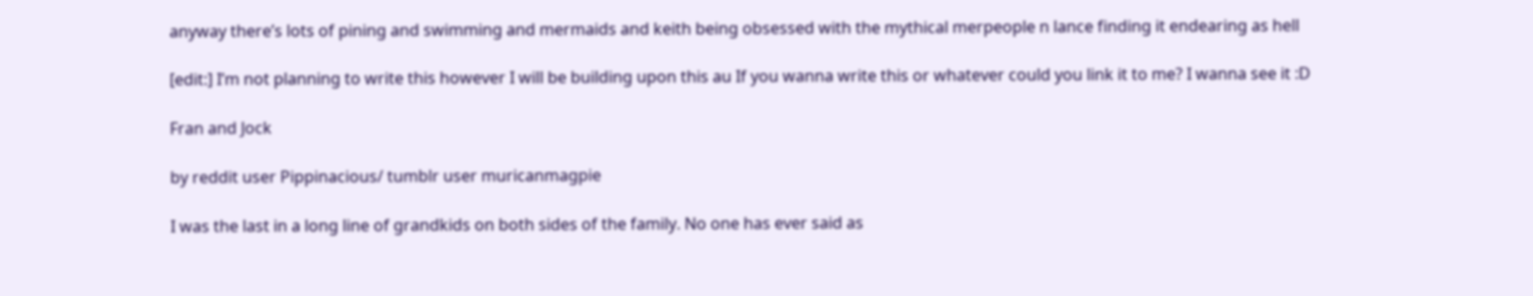anyway there’s lots of pining and swimming and mermaids and keith being obsessed with the mythical merpeople n lance finding it endearing as hell

[edit:] I’m not planning to write this however I will be building upon this au If you wanna write this or whatever could you link it to me? I wanna see it :D

Fran and Jock

by reddit user Pippinacious/ tumblr user muricanmagpie

I was the last in a long line of grandkids on both sides of the family. No one has ever said as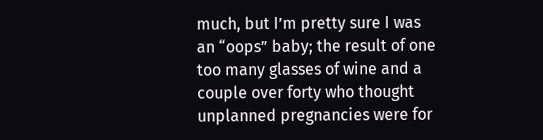much, but I’m pretty sure I was an “oops” baby; the result of one too many glasses of wine and a couple over forty who thought unplanned pregnancies were for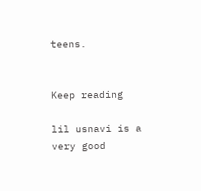teens.


Keep reading

lil usnavi is a very good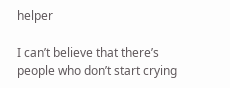helper

I can’t believe that there’s people who don’t start crying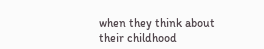when they think about their childhood